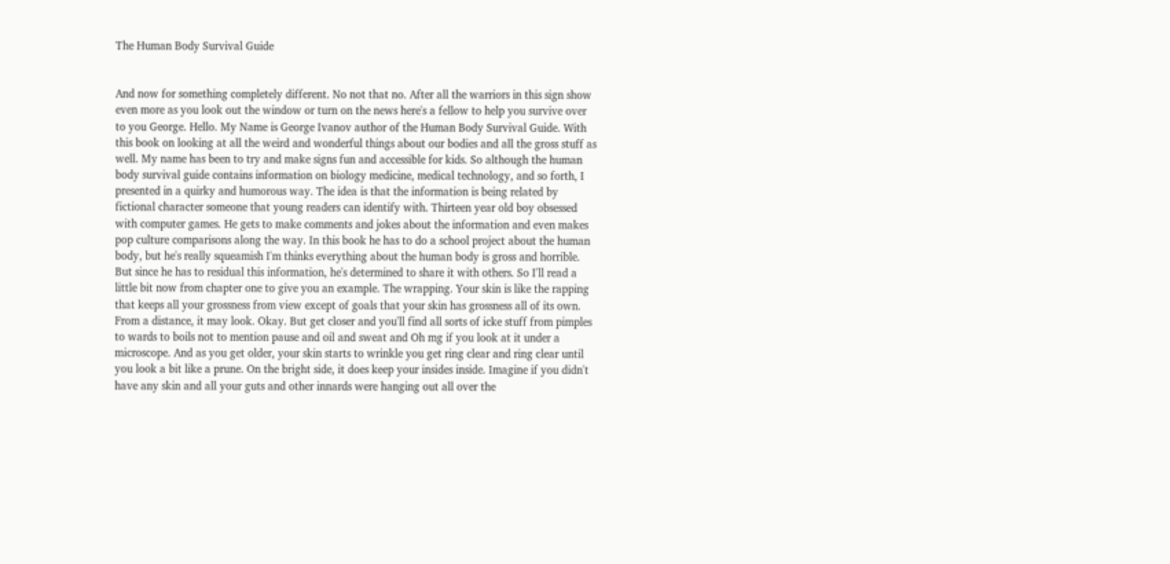The Human Body Survival Guide


And now for something completely different. No not that no. After all the warriors in this sign show even more as you look out the window or turn on the news here's a fellow to help you survive over to you George. Hello. My Name is George Ivanov author of the Human Body Survival Guide. With this book on looking at all the weird and wonderful things about our bodies and all the gross stuff as well. My name has been to try and make signs fun and accessible for kids. So although the human body survival guide contains information on biology medicine, medical technology, and so forth, I presented in a quirky and humorous way. The idea is that the information is being related by fictional character someone that young readers can identify with. Thirteen year old boy obsessed with computer games. He gets to make comments and jokes about the information and even makes pop culture comparisons along the way. In this book he has to do a school project about the human body, but he's really squeamish I'm thinks everything about the human body is gross and horrible. But since he has to residual this information, he's determined to share it with others. So I'll read a little bit now from chapter one to give you an example. The wrapping. Your skin is like the rapping that keeps all your grossness from view except of goals that your skin has grossness all of its own. From a distance, it may look. Okay. But get closer and you'll find all sorts of icke stuff from pimples to wards to boils not to mention pause and oil and sweat and Oh mg if you look at it under a microscope. And as you get older, your skin starts to wrinkle you get ring clear and ring clear until you look a bit like a prune. On the bright side, it does keep your insides inside. Imagine if you didn't have any skin and all your guts and other innards were hanging out all over the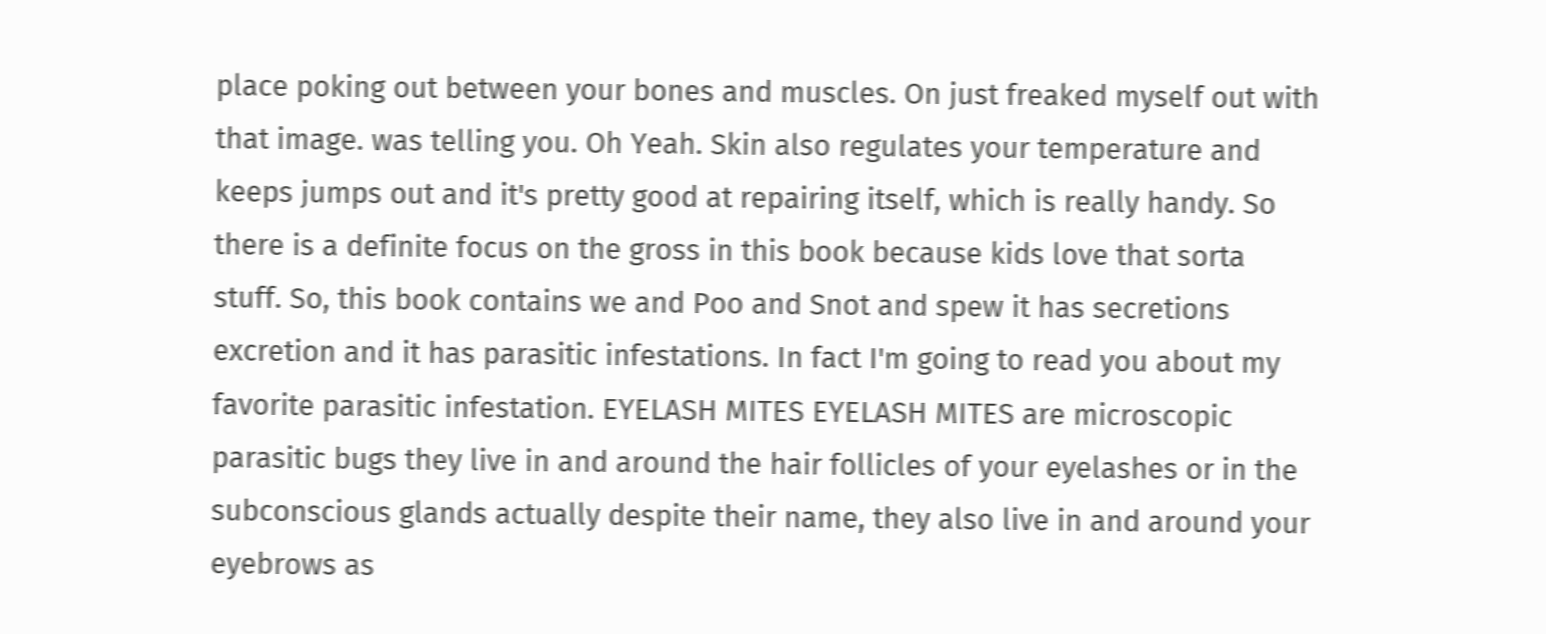place poking out between your bones and muscles. On just freaked myself out with that image. was telling you. Oh Yeah. Skin also regulates your temperature and keeps jumps out and it's pretty good at repairing itself, which is really handy. So there is a definite focus on the gross in this book because kids love that sorta stuff. So, this book contains we and Poo and Snot and spew it has secretions excretion and it has parasitic infestations. In fact I'm going to read you about my favorite parasitic infestation. EYELASH MITES EYELASH MITES are microscopic parasitic bugs they live in and around the hair follicles of your eyelashes or in the subconscious glands actually despite their name, they also live in and around your eyebrows as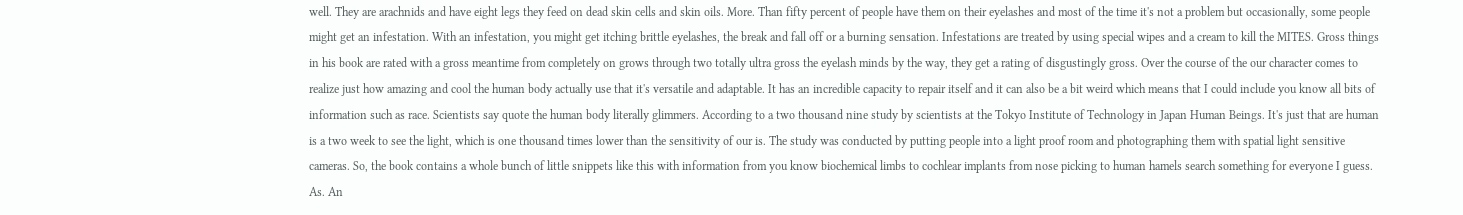well. They are arachnids and have eight legs they feed on dead skin cells and skin oils. More. Than fifty percent of people have them on their eyelashes and most of the time it's not a problem but occasionally, some people might get an infestation. With an infestation, you might get itching brittle eyelashes, the break and fall off or a burning sensation. Infestations are treated by using special wipes and a cream to kill the MITES. Gross things in his book are rated with a gross meantime from completely on grows through two totally ultra gross the eyelash minds by the way, they get a rating of disgustingly gross. Over the course of the our character comes to realize just how amazing and cool the human body actually use that it's versatile and adaptable. It has an incredible capacity to repair itself and it can also be a bit weird which means that I could include you know all bits of information such as race. Scientists say quote the human body literally glimmers. According to a two thousand nine study by scientists at the Tokyo Institute of Technology in Japan Human Beings. It's just that are human is a two week to see the light, which is one thousand times lower than the sensitivity of our is. The study was conducted by putting people into a light proof room and photographing them with spatial light sensitive cameras. So, the book contains a whole bunch of little snippets like this with information from you know biochemical limbs to cochlear implants from nose picking to human hamels search something for everyone I guess. As. An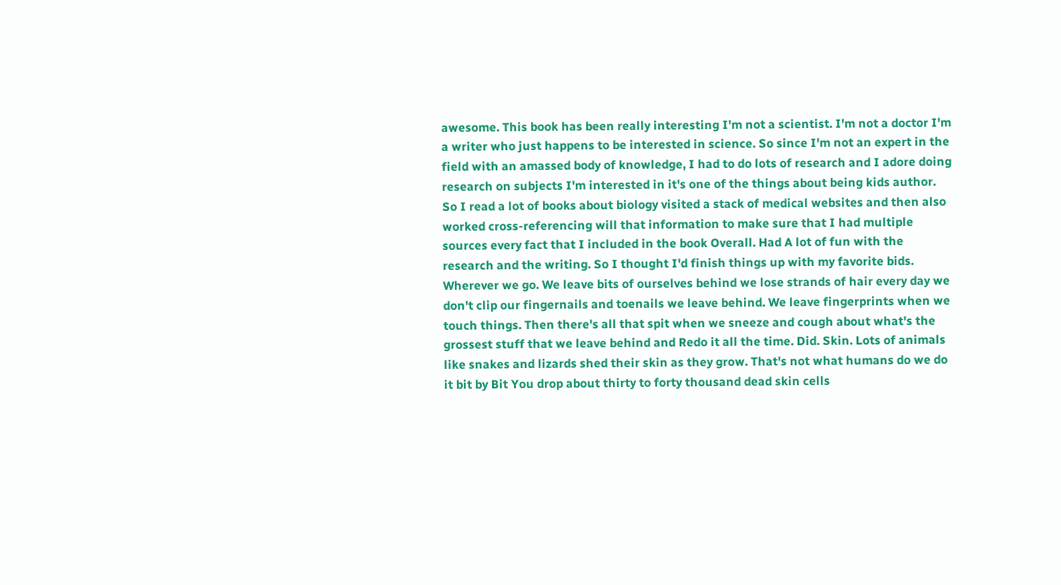awesome. This book has been really interesting I'm not a scientist. I'm not a doctor I'm a writer who just happens to be interested in science. So since I'm not an expert in the field with an amassed body of knowledge, I had to do lots of research and I adore doing research on subjects I'm interested in it's one of the things about being kids author. So I read a lot of books about biology visited a stack of medical websites and then also worked cross-referencing will that information to make sure that I had multiple sources every fact that I included in the book Overall. Had A lot of fun with the research and the writing. So I thought I'd finish things up with my favorite bids. Wherever we go. We leave bits of ourselves behind we lose strands of hair every day we don't clip our fingernails and toenails we leave behind. We leave fingerprints when we touch things. Then there's all that spit when we sneeze and cough about what's the grossest stuff that we leave behind and Redo it all the time. Did. Skin. Lots of animals like snakes and lizards shed their skin as they grow. That's not what humans do we do it bit by Bit You drop about thirty to forty thousand dead skin cells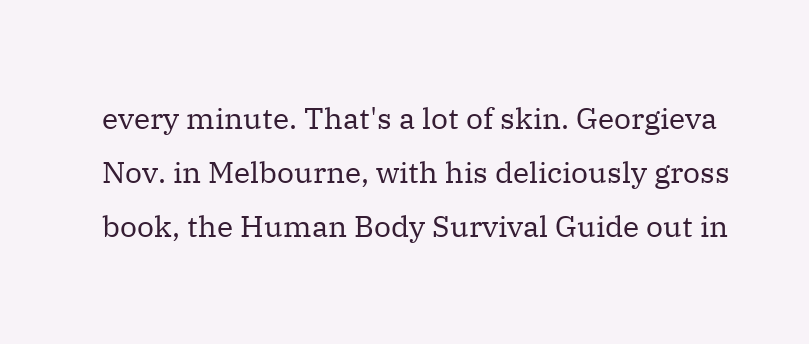every minute. That's a lot of skin. Georgieva Nov. in Melbourne, with his deliciously gross book, the Human Body Survival Guide out in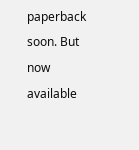paperback soon. But now available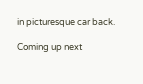in picturesque car back.

Coming up next